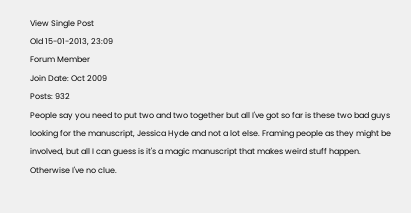View Single Post
Old 15-01-2013, 23:09
Forum Member
Join Date: Oct 2009
Posts: 932
People say you need to put two and two together but all I've got so far is these two bad guys looking for the manuscript, Jessica Hyde and not a lot else. Framing people as they might be involved, but all I can guess is it's a magic manuscript that makes weird stuff happen. Otherwise I've no clue.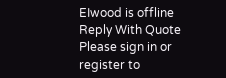EIwood is offline   Reply With Quote
Please sign in or register to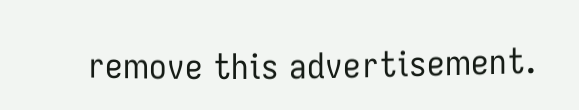remove this advertisement.